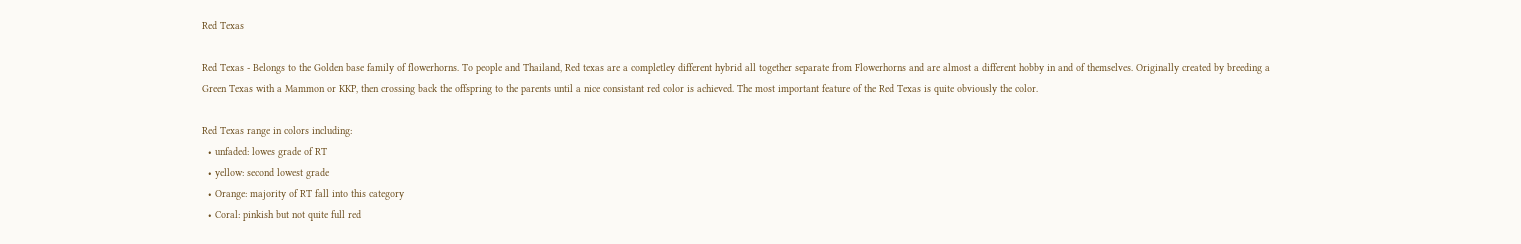Red Texas

Red Texas - Belongs to the Golden base family of flowerhorns. To people and Thailand, Red texas are a completley different hybrid all together separate from Flowerhorns and are almost a different hobby in and of themselves. Originally created by breeding a Green Texas with a Mammon or KKP, then crossing back the offspring to the parents until a nice consistant red color is achieved. The most important feature of the Red Texas is quite obviously the color.

Red Texas range in colors including:
  • unfaded: lowes grade of RT
  • yellow: second lowest grade
  • Orange: majority of RT fall into this category
  • Coral: pinkish but not quite full red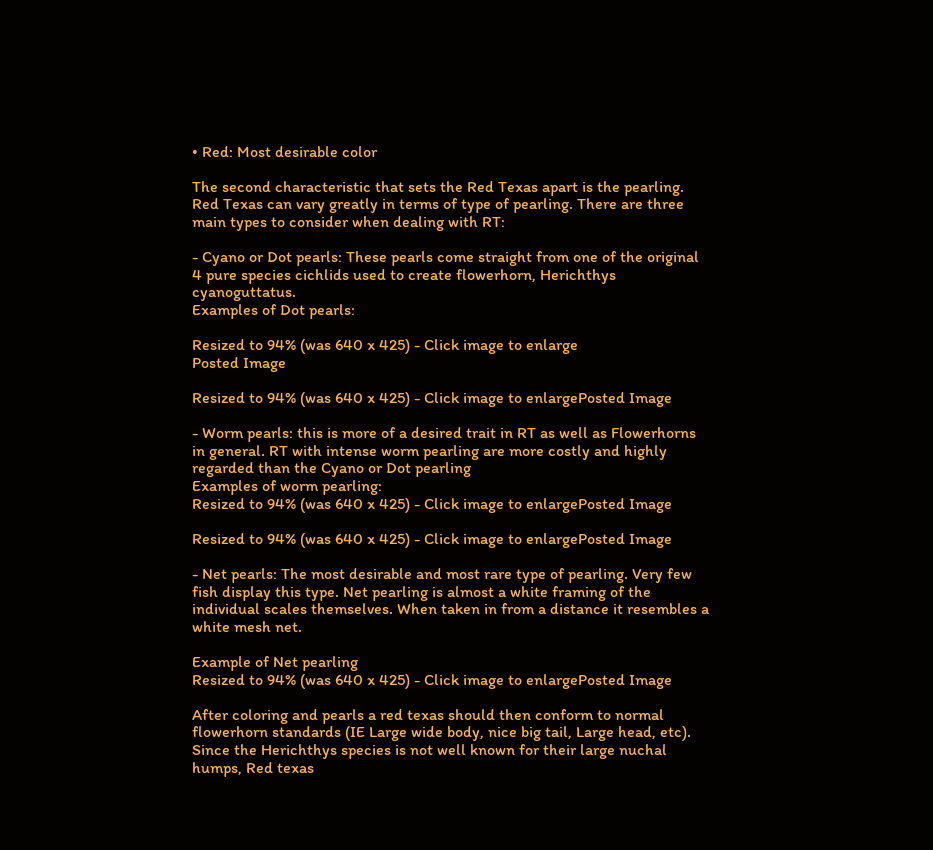• Red: Most desirable color

The second characteristic that sets the Red Texas apart is the pearling. Red Texas can vary greatly in terms of type of pearling. There are three main types to consider when dealing with RT:

- Cyano or Dot pearls: These pearls come straight from one of the original 4 pure species cichlids used to create flowerhorn, Herichthys cyanoguttatus.
Examples of Dot pearls:

Resized to 94% (was 640 x 425) - Click image to enlarge
Posted Image

Resized to 94% (was 640 x 425) - Click image to enlargePosted Image

- Worm pearls: this is more of a desired trait in RT as well as Flowerhorns in general. RT with intense worm pearling are more costly and highly regarded than the Cyano or Dot pearling
Examples of worm pearling:
Resized to 94% (was 640 x 425) - Click image to enlargePosted Image

Resized to 94% (was 640 x 425) - Click image to enlargePosted Image

- Net pearls: The most desirable and most rare type of pearling. Very few fish display this type. Net pearling is almost a white framing of the individual scales themselves. When taken in from a distance it resembles a white mesh net.

Example of Net pearling
Resized to 94% (was 640 x 425) - Click image to enlargePosted Image

After coloring and pearls a red texas should then conform to normal flowerhorn standards (IE Large wide body, nice big tail, Large head, etc). Since the Herichthys species is not well known for their large nuchal humps, Red texas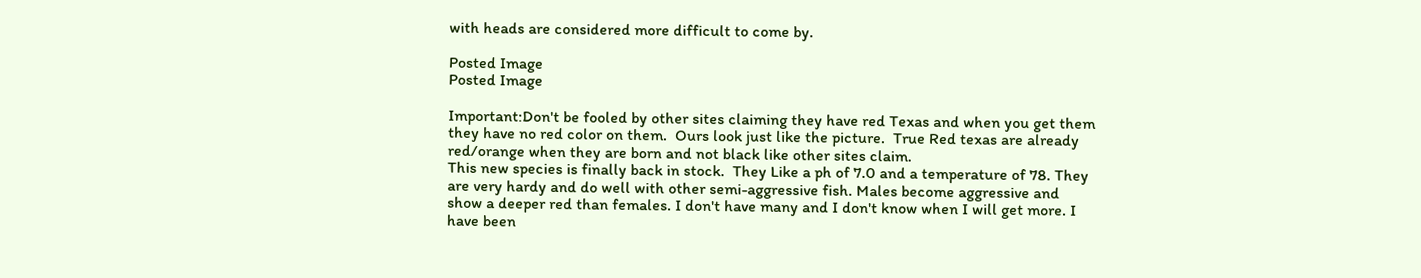with heads are considered more difficult to come by.

Posted Image
Posted Image

Important:Don't be fooled by other sites claiming they have red Texas and when you get them they have no red color on them.  Ours look just like the picture.  True Red texas are already red/orange when they are born and not black like other sites claim.
This new species is finally back in stock.  They Like a ph of 7.0 and a temperature of 78. They are very hardy and do well with other semi-aggressive fish. Males become aggressive and show a deeper red than females. I don't have many and I don't know when I will get more. I have been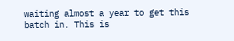waiting almost a year to get this  batch in. This is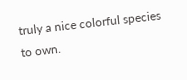truly a nice colorful species to own.